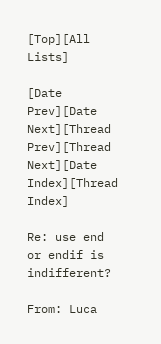[Top][All Lists]

[Date Prev][Date Next][Thread Prev][Thread Next][Date Index][Thread Index]

Re: use end or endif is indifferent?

From: Luca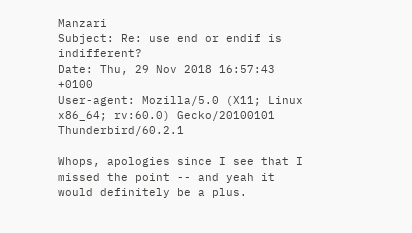Manzari
Subject: Re: use end or endif is indifferent?
Date: Thu, 29 Nov 2018 16:57:43 +0100
User-agent: Mozilla/5.0 (X11; Linux x86_64; rv:60.0) Gecko/20100101 Thunderbird/60.2.1

Whops, apologies since I see that I missed the point -- and yeah it would definitely be a plus.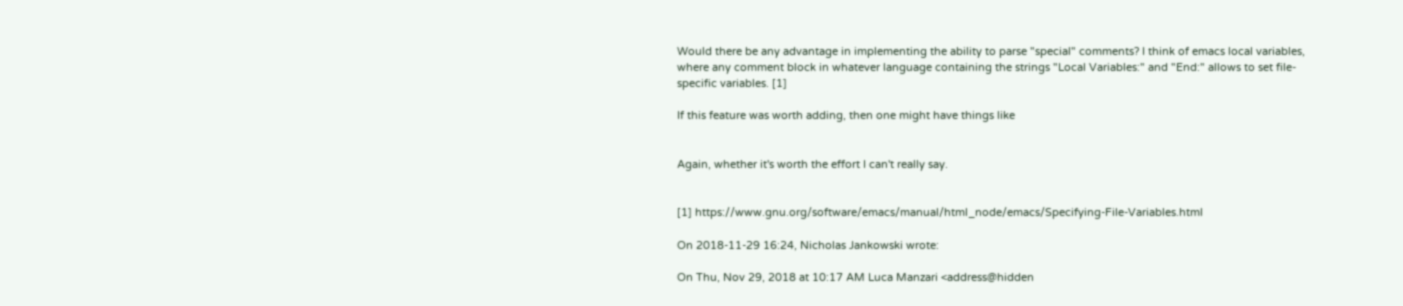Would there be any advantage in implementing the ability to parse "special" comments? I think of emacs local variables, where any comment block in whatever language containing the strings "Local Variables:" and "End:" allows to set file-specific variables. [1]

If this feature was worth adding, then one might have things like


Again, whether it's worth the effort I can't really say.


[1] https://www.gnu.org/software/emacs/manual/html_node/emacs/Specifying-File-Variables.html

On 2018-11-29 16:24, Nicholas Jankowski wrote:

On Thu, Nov 29, 2018 at 10:17 AM Luca Manzari <address@hidden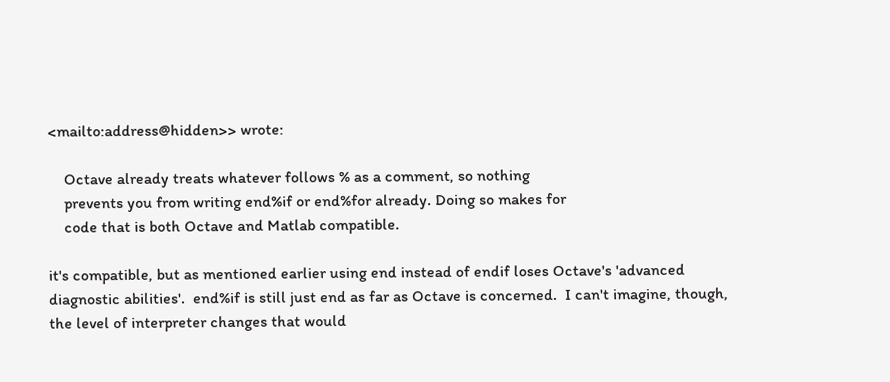<mailto:address@hidden>> wrote:

    Octave already treats whatever follows % as a comment, so nothing
    prevents you from writing end%if or end%for already. Doing so makes for
    code that is both Octave and Matlab compatible.

it's compatible, but as mentioned earlier using end instead of endif loses Octave's 'advanced diagnostic abilities'.  end%if is still just end as far as Octave is concerned.  I can't imagine, though, the level of interpreter changes that would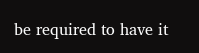be required to have it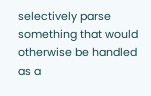selectively parse something that would otherwise be handled as a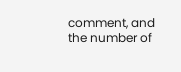comment, and the number of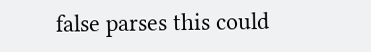false parses this could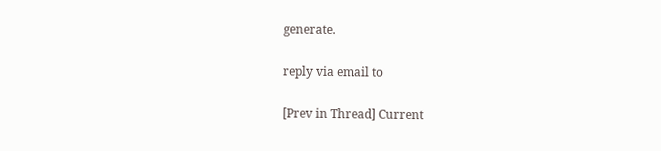generate.

reply via email to

[Prev in Thread] Current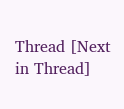Thread [Next in Thread]